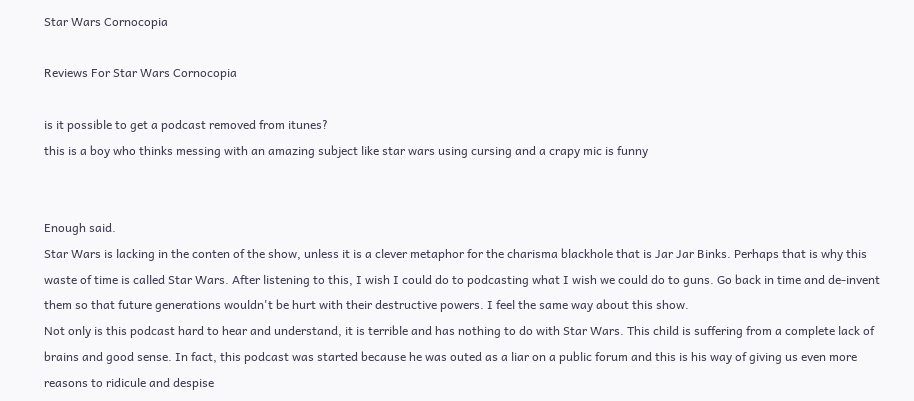Star Wars Cornocopia

Reviews For Star Wars Cornocopia

is it possible to get a podcast removed from itunes?
this is a boy who thinks messing with an amazing subject like star wars using cursing and a crapy mic is funny


Enough said.
Star Wars is lacking in the conten of the show, unless it is a clever metaphor for the charisma blackhole that is Jar Jar Binks. Perhaps that is why this waste of time is called Star Wars. After listening to this, I wish I could do to podcasting what I wish we could do to guns. Go back in time and de-invent them so that future generations wouldn't be hurt with their destructive powers. I feel the same way about this show.
Not only is this podcast hard to hear and understand, it is terrible and has nothing to do with Star Wars. This child is suffering from a complete lack of brains and good sense. In fact, this podcast was started because he was outed as a liar on a public forum and this is his way of giving us even more reasons to ridicule and despise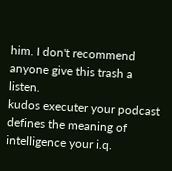him. I don't recommend anyone give this trash a listen.
kudos executer your podcast defines the meaning of intelligence your i.q.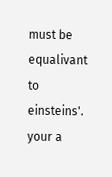must be equalivant to einsteins'. your a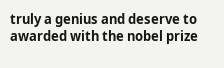truly a genius and deserve to awarded with the nobel prize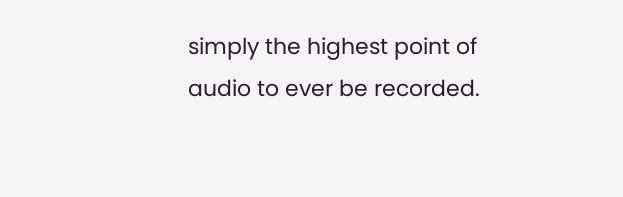simply the highest point of audio to ever be recorded.